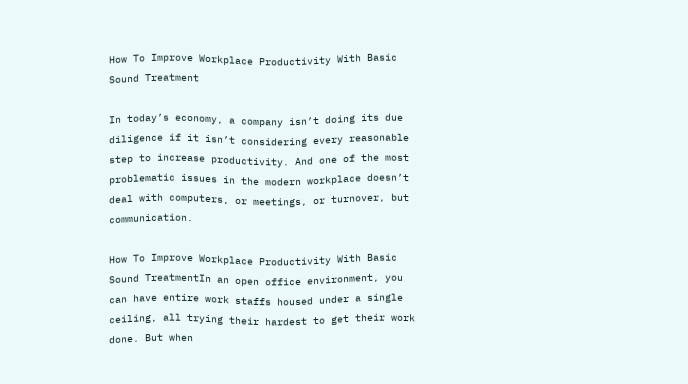How To Improve Workplace Productivity With Basic Sound Treatment

In today’s economy, a company isn’t doing its due diligence if it isn’t considering every reasonable step to increase productivity. And one of the most problematic issues in the modern workplace doesn’t deal with computers, or meetings, or turnover, but communication.

How To Improve Workplace Productivity With Basic Sound TreatmentIn an open office environment, you can have entire work staffs housed under a single ceiling, all trying their hardest to get their work done. But when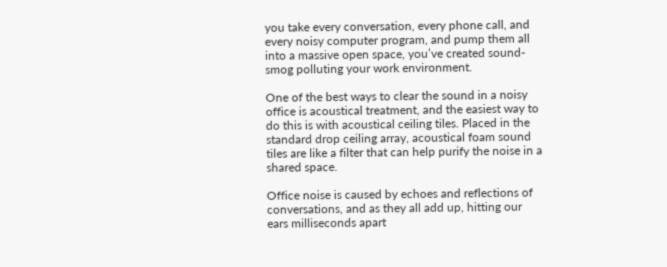you take every conversation, every phone call, and every noisy computer program, and pump them all into a massive open space, you’ve created sound-smog polluting your work environment.

One of the best ways to clear the sound in a noisy office is acoustical treatment, and the easiest way to do this is with acoustical ceiling tiles. Placed in the standard drop ceiling array, acoustical foam sound tiles are like a filter that can help purify the noise in a shared space.

Office noise is caused by echoes and reflections of conversations, and as they all add up, hitting our ears milliseconds apart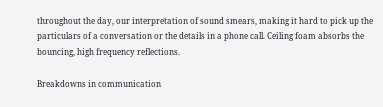throughout the day, our interpretation of sound smears, making it hard to pick up the particulars of a conversation or the details in a phone call. Ceiling foam absorbs the bouncing, high frequency reflections.

Breakdowns in communication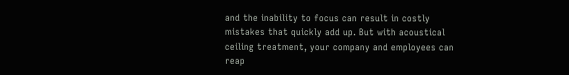and the inability to focus can result in costly mistakes that quickly add up. But with acoustical ceiling treatment, your company and employees can reap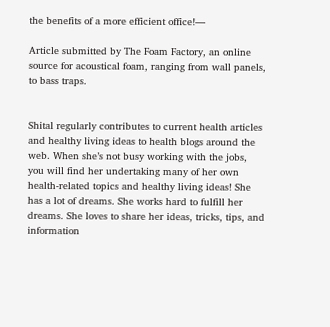the benefits of a more efficient office!—

Article submitted by The Foam Factory, an online source for acoustical foam, ranging from wall panels, to bass traps.


Shital regularly contributes to current health articles and healthy living ideas to health blogs around the web. When she’s not busy working with the jobs, you will find her undertaking many of her own health-related topics and healthy living ideas! She has a lot of dreams. She works hard to fulfill her dreams. She loves to share her ideas, tricks, tips, and information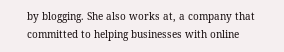by blogging. She also works at, a company that committed to helping businesses with online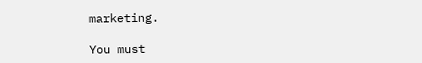marketing.

You must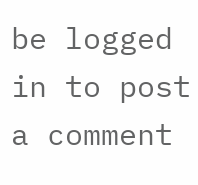be logged in to post a comment